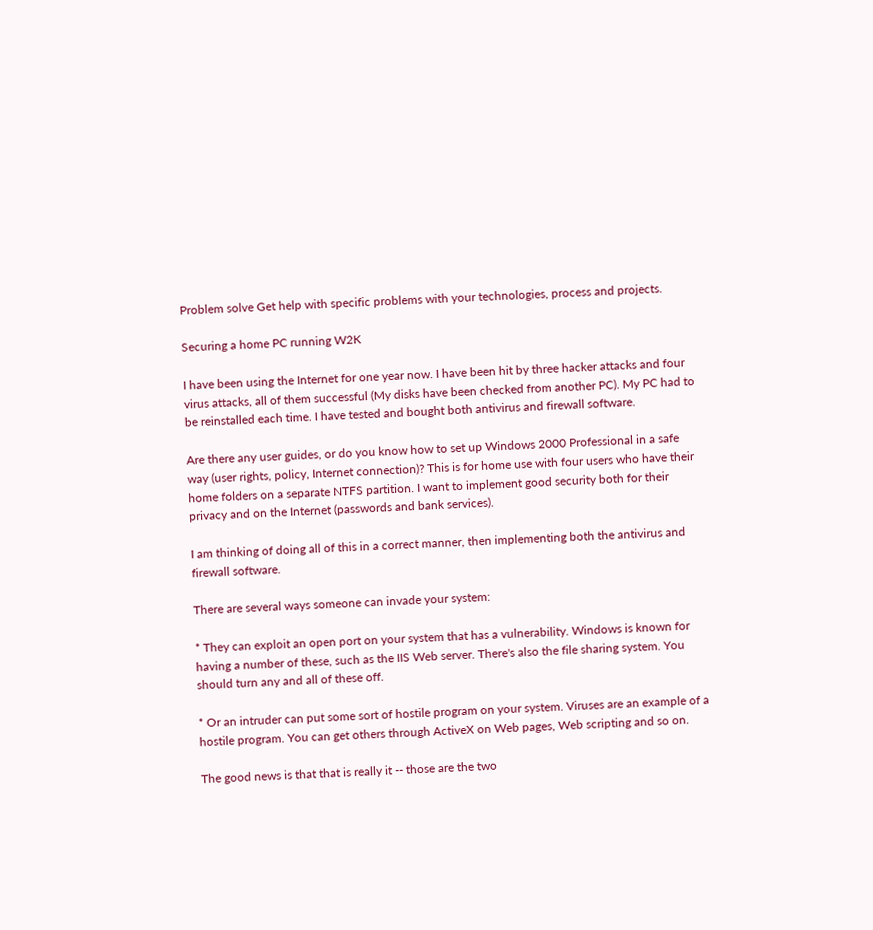Problem solve Get help with specific problems with your technologies, process and projects.

Securing a home PC running W2K

I have been using the Internet for one year now. I have been hit by three hacker attacks and four virus attacks, all of them successful (My disks have been checked from another PC). My PC had to be reinstalled each time. I have tested and bought both antivirus and firewall software.

Are there any user guides, or do you know how to set up Windows 2000 Professional in a safe way (user rights, policy, Internet connection)? This is for home use with four users who have their home folders on a separate NTFS partition. I want to implement good security both for their privacy and on the Internet (passwords and bank services).

I am thinking of doing all of this in a correct manner, then implementing both the antivirus and firewall software.

There are several ways someone can invade your system:

* They can exploit an open port on your system that has a vulnerability. Windows is known for having a number of these, such as the IIS Web server. There's also the file sharing system. You should turn any and all of these off.

* Or an intruder can put some sort of hostile program on your system. Viruses are an example of a hostile program. You can get others through ActiveX on Web pages, Web scripting and so on.

The good news is that that is really it -- those are the two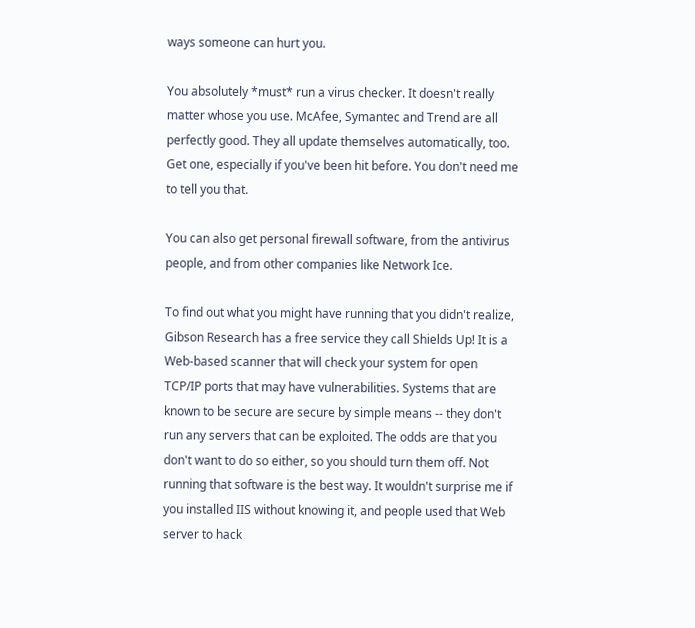ways someone can hurt you.

You absolutely *must* run a virus checker. It doesn't really matter whose you use. McAfee, Symantec and Trend are all perfectly good. They all update themselves automatically, too. Get one, especially if you've been hit before. You don't need me to tell you that.

You can also get personal firewall software, from the antivirus people, and from other companies like Network Ice.

To find out what you might have running that you didn't realize, Gibson Research has a free service they call Shields Up! It is a Web-based scanner that will check your system for open TCP/IP ports that may have vulnerabilities. Systems that are known to be secure are secure by simple means -- they don't run any servers that can be exploited. The odds are that you don't want to do so either, so you should turn them off. Not running that software is the best way. It wouldn't surprise me if you installed IIS without knowing it, and people used that Web server to hack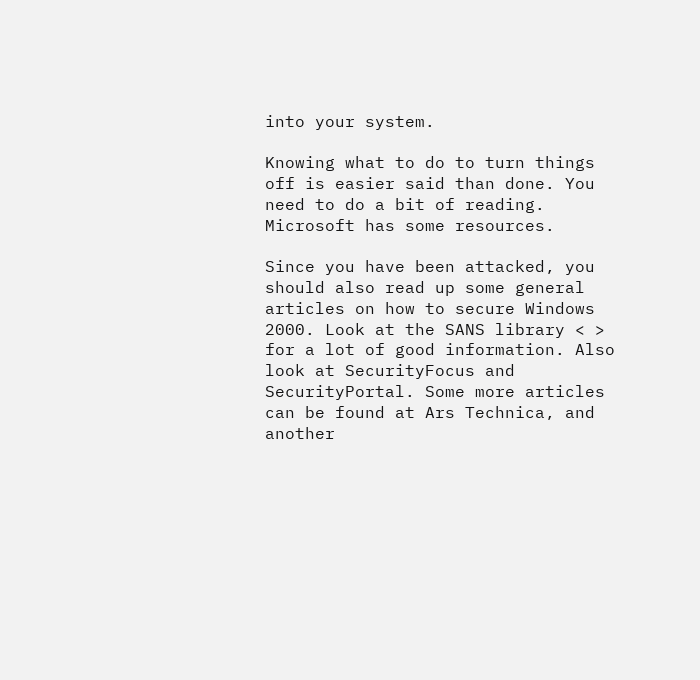into your system.

Knowing what to do to turn things off is easier said than done. You need to do a bit of reading. Microsoft has some resources.

Since you have been attacked, you should also read up some general articles on how to secure Windows 2000. Look at the SANS library < > for a lot of good information. Also look at SecurityFocus and SecurityPortal. Some more articles can be found at Ars Technica, and another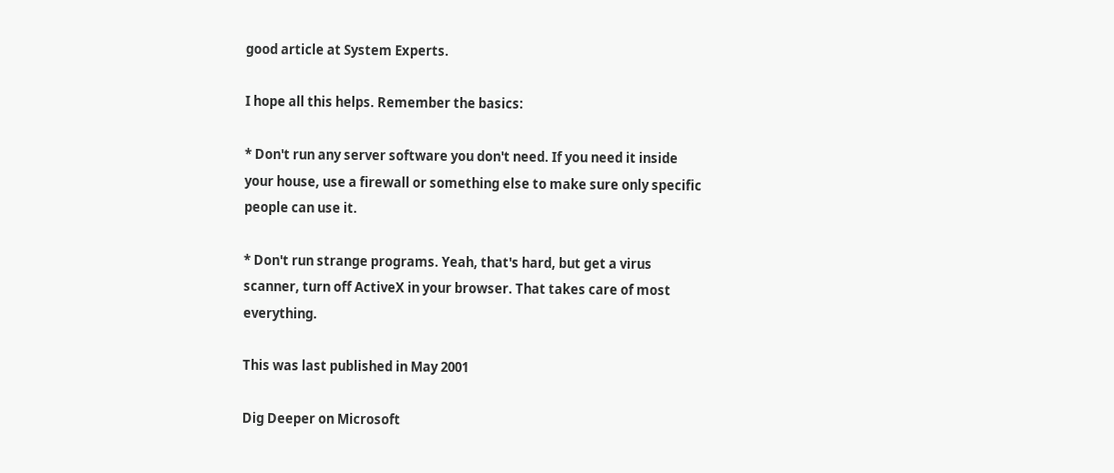good article at System Experts.

I hope all this helps. Remember the basics:

* Don't run any server software you don't need. If you need it inside your house, use a firewall or something else to make sure only specific people can use it.

* Don't run strange programs. Yeah, that's hard, but get a virus scanner, turn off ActiveX in your browser. That takes care of most everything.

This was last published in May 2001

Dig Deeper on Microsoft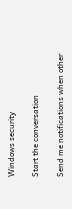Windows security

Start the conversation

Send me notifications when other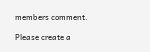members comment.

Please create a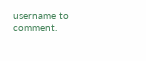username to comment.